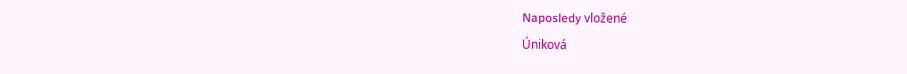Naposledy vložené
Úniková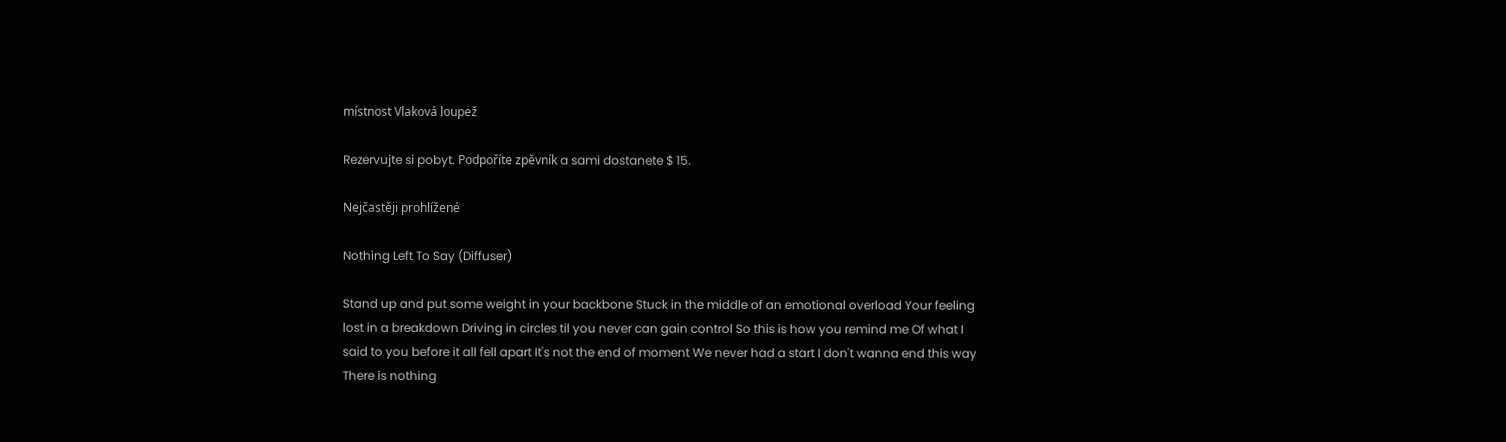místnost Vlaková loupež

Rezervujte si pobyt. Podpoříte zpěvník a sami dostanete $ 15.

Nejčastěji prohlížené

Nothing Left To Say (Diffuser)

Stand up and put some weight in your backbone Stuck in the middle of an emotional overload Your feeling lost in a breakdown Driving in circles til you never can gain control So this is how you remind me Of what I said to you before it all fell apart It's not the end of moment We never had a start I don't wanna end this way There is nothing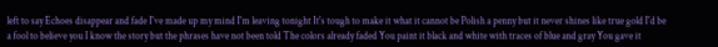left to say Echoes disappear and fade I've made up my mind I'm leaving tonight It's tough to make it what it cannot be Polish a penny but it never shines like true gold I'd be a fool to believe you I know the story but the phrases have not been told The colors already faded You paint it black and white with traces of blue and gray You gave it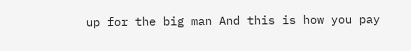up for the big man And this is how you pay